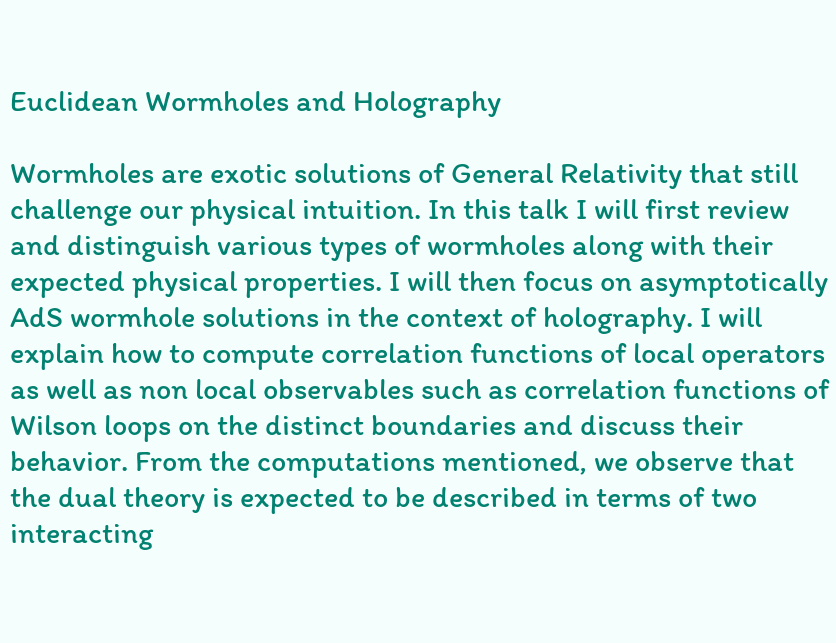Euclidean Wormholes and Holography

Wormholes are exotic solutions of General Relativity that still challenge our physical intuition. In this talk I will first review and distinguish various types of wormholes along with their expected physical properties. I will then focus on asymptotically AdS wormhole solutions in the context of holography. I will explain how to compute correlation functions of local operators as well as non local observables such as correlation functions of Wilson loops on the distinct boundaries and discuss their behavior. From the computations mentioned, we observe that the dual theory is expected to be described in terms of two interacting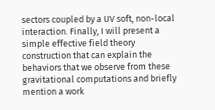sectors coupled by a UV soft, non-local interaction. Finally, I will present a simple effective field theory construction that can explain the behaviors that we observe from these gravitational computations and briefly mention a work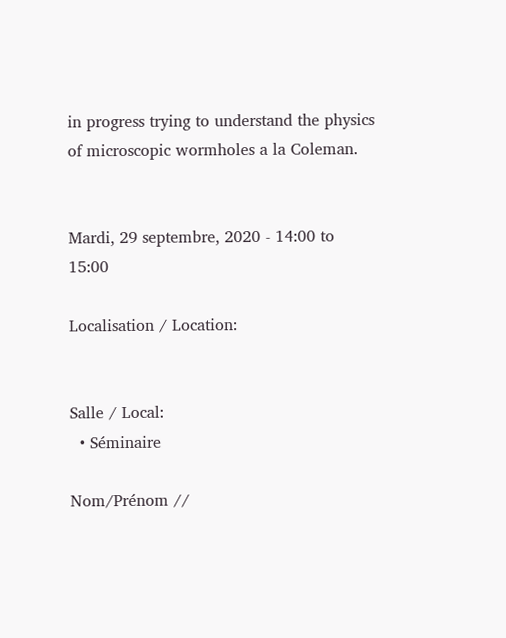in progress trying to understand the physics of microscopic wormholes a la Coleman.


Mardi, 29 septembre, 2020 - 14:00 to 15:00

Localisation / Location:


Salle / Local:
  • Séminaire

Nom/Prénom //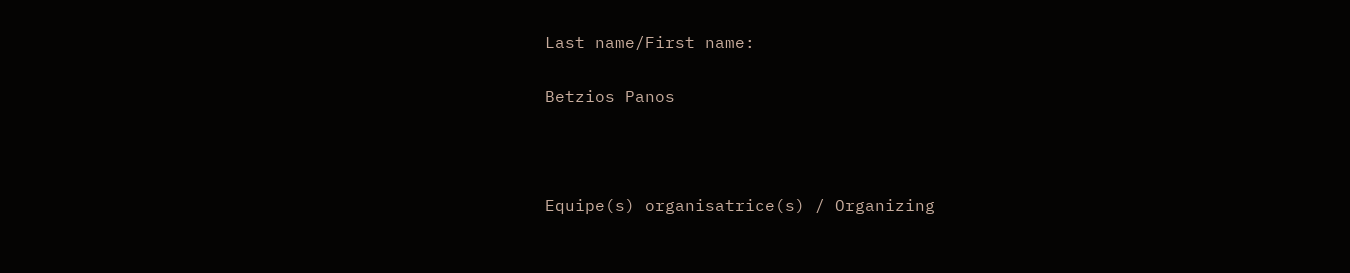Last name/First name:

Betzios Panos



Equipe(s) organisatrice(s) / Organizing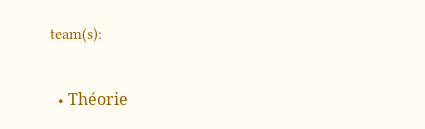team(s):

  • Théorie